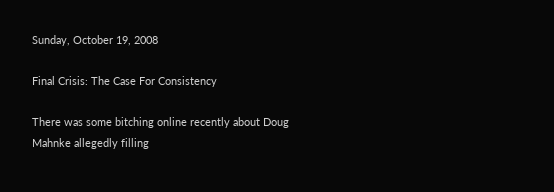Sunday, October 19, 2008

Final Crisis: The Case For Consistency

There was some bitching online recently about Doug Mahnke allegedly filling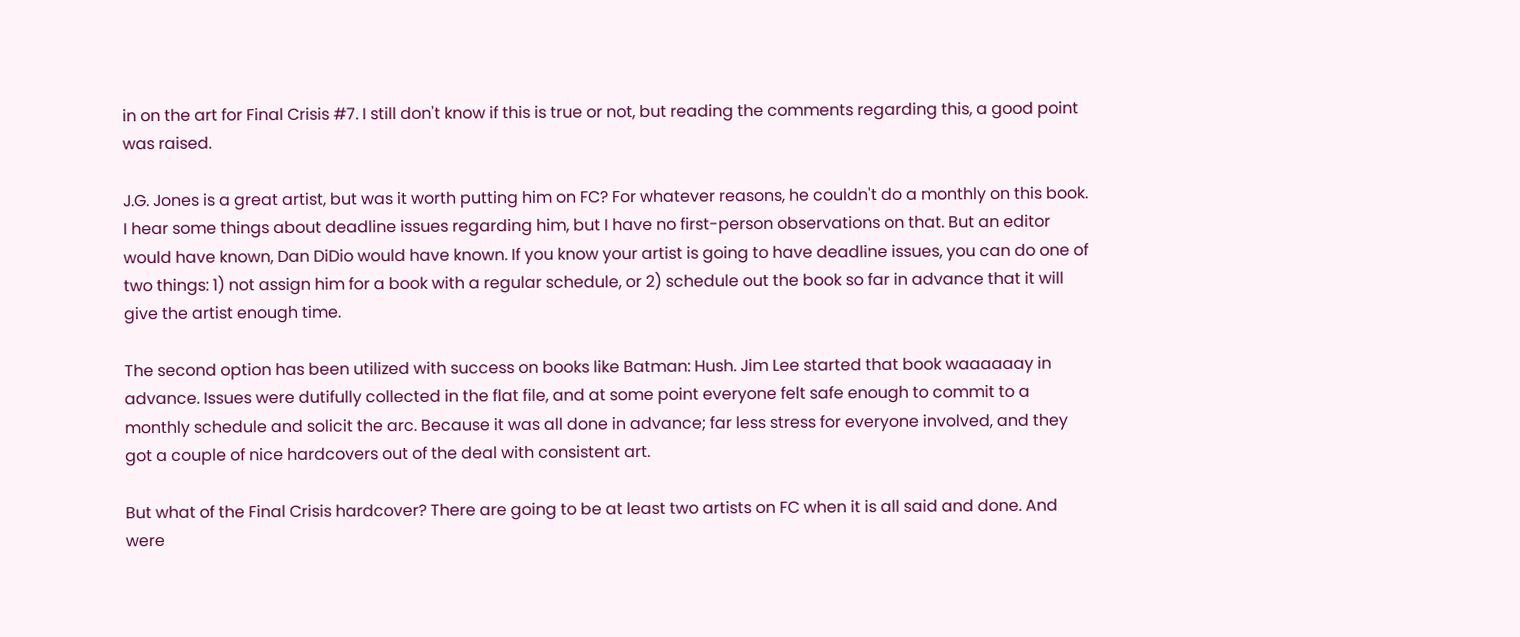in on the art for Final Crisis #7. I still don't know if this is true or not, but reading the comments regarding this, a good point was raised.

J.G. Jones is a great artist, but was it worth putting him on FC? For whatever reasons, he couldn't do a monthly on this book. I hear some things about deadline issues regarding him, but I have no first-person observations on that. But an editor would have known, Dan DiDio would have known. If you know your artist is going to have deadline issues, you can do one of two things: 1) not assign him for a book with a regular schedule, or 2) schedule out the book so far in advance that it will give the artist enough time.

The second option has been utilized with success on books like Batman: Hush. Jim Lee started that book waaaaaay in advance. Issues were dutifully collected in the flat file, and at some point everyone felt safe enough to commit to a monthly schedule and solicit the arc. Because it was all done in advance; far less stress for everyone involved, and they got a couple of nice hardcovers out of the deal with consistent art.

But what of the Final Crisis hardcover? There are going to be at least two artists on FC when it is all said and done. And were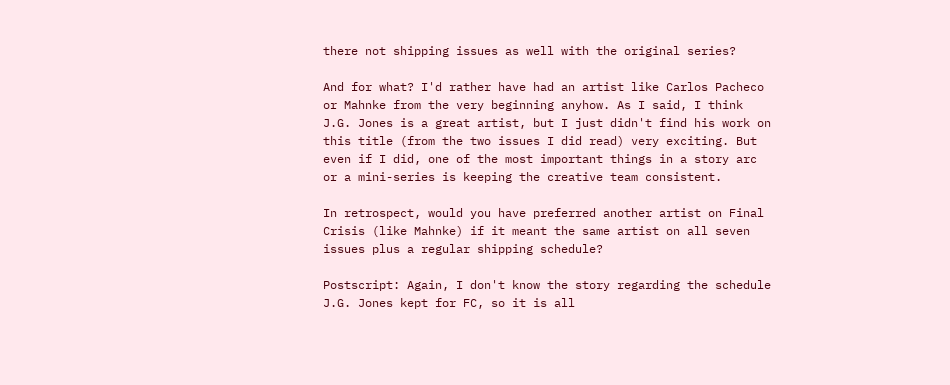there not shipping issues as well with the original series?

And for what? I'd rather have had an artist like Carlos Pacheco or Mahnke from the very beginning anyhow. As I said, I think J.G. Jones is a great artist, but I just didn't find his work on this title (from the two issues I did read) very exciting. But even if I did, one of the most important things in a story arc or a mini-series is keeping the creative team consistent.

In retrospect, would you have preferred another artist on Final Crisis (like Mahnke) if it meant the same artist on all seven issues plus a regular shipping schedule?

Postscript: Again, I don't know the story regarding the schedule J.G. Jones kept for FC, so it is all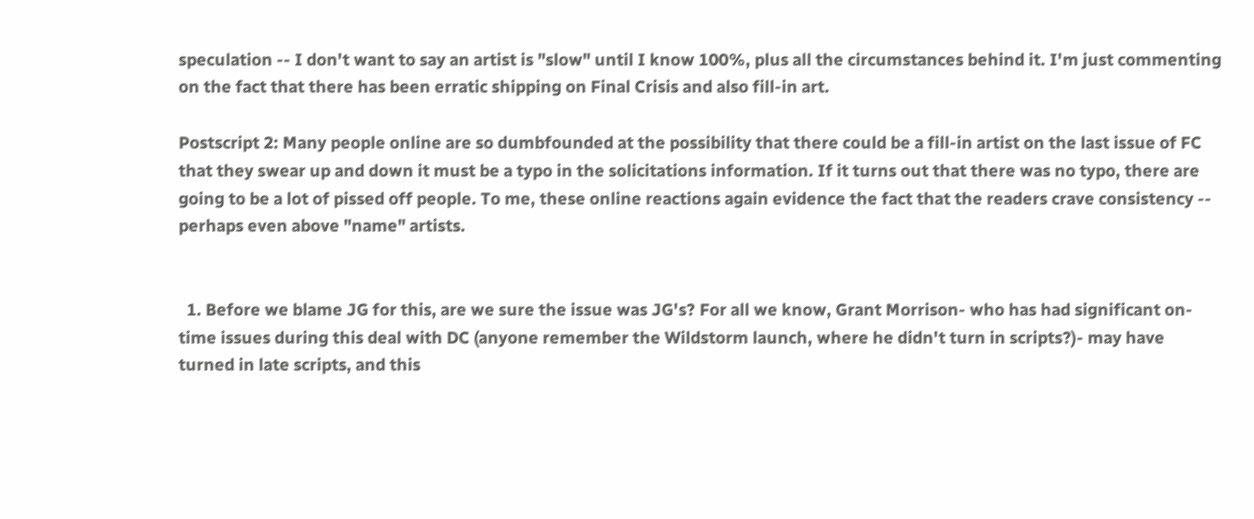speculation -- I don't want to say an artist is "slow" until I know 100%, plus all the circumstances behind it. I'm just commenting on the fact that there has been erratic shipping on Final Crisis and also fill-in art.

Postscript 2: Many people online are so dumbfounded at the possibility that there could be a fill-in artist on the last issue of FC that they swear up and down it must be a typo in the solicitations information. If it turns out that there was no typo, there are going to be a lot of pissed off people. To me, these online reactions again evidence the fact that the readers crave consistency -- perhaps even above "name" artists.


  1. Before we blame JG for this, are we sure the issue was JG's? For all we know, Grant Morrison- who has had significant on-time issues during this deal with DC (anyone remember the Wildstorm launch, where he didn't turn in scripts?)- may have turned in late scripts, and this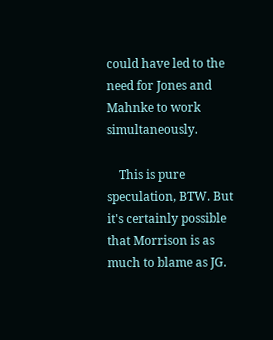could have led to the need for Jones and Mahnke to work simultaneously.

    This is pure speculation, BTW. But it's certainly possible that Morrison is as much to blame as JG.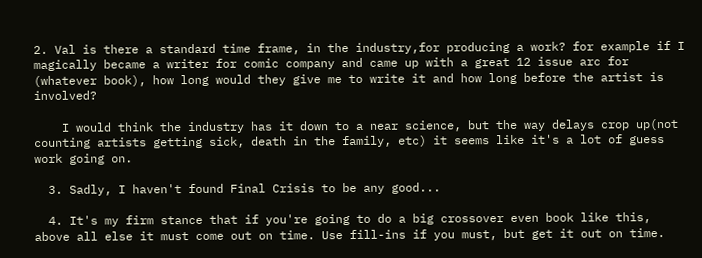2. Val is there a standard time frame, in the industry,for producing a work? for example if I magically became a writer for comic company and came up with a great 12 issue arc for (whatever book), how long would they give me to write it and how long before the artist is involved?

    I would think the industry has it down to a near science, but the way delays crop up(not counting artists getting sick, death in the family, etc) it seems like it's a lot of guess work going on.

  3. Sadly, I haven't found Final Crisis to be any good...

  4. It's my firm stance that if you're going to do a big crossover even book like this, above all else it must come out on time. Use fill-ins if you must, but get it out on time.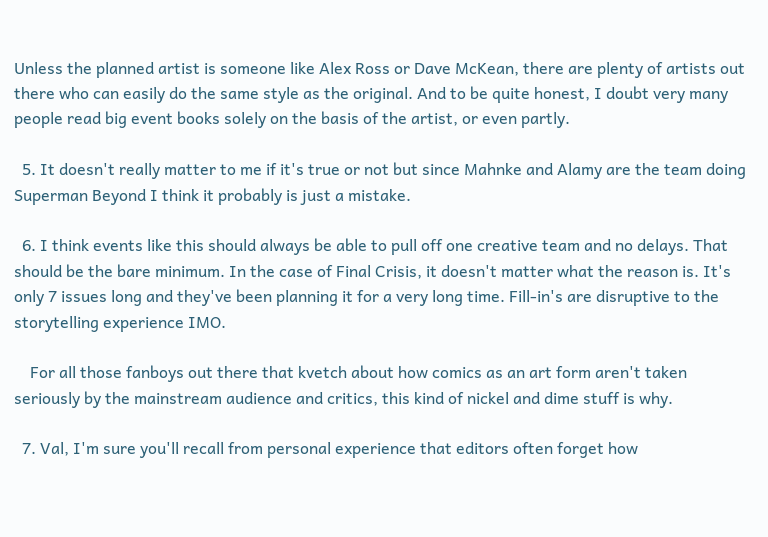Unless the planned artist is someone like Alex Ross or Dave McKean, there are plenty of artists out there who can easily do the same style as the original. And to be quite honest, I doubt very many people read big event books solely on the basis of the artist, or even partly.

  5. It doesn't really matter to me if it's true or not but since Mahnke and Alamy are the team doing Superman Beyond I think it probably is just a mistake.

  6. I think events like this should always be able to pull off one creative team and no delays. That should be the bare minimum. In the case of Final Crisis, it doesn't matter what the reason is. It's only 7 issues long and they've been planning it for a very long time. Fill-in's are disruptive to the storytelling experience IMO.

    For all those fanboys out there that kvetch about how comics as an art form aren't taken seriously by the mainstream audience and critics, this kind of nickel and dime stuff is why.

  7. Val, I'm sure you'll recall from personal experience that editors often forget how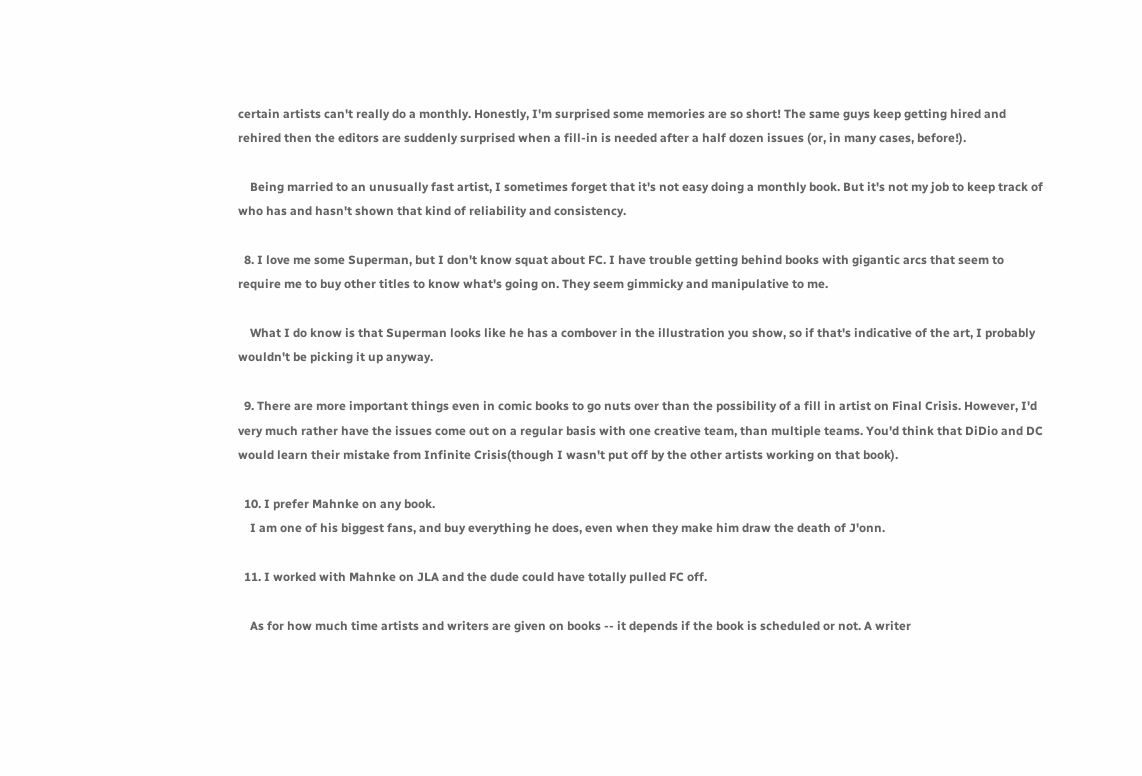certain artists can't really do a monthly. Honestly, I'm surprised some memories are so short! The same guys keep getting hired and rehired then the editors are suddenly surprised when a fill-in is needed after a half dozen issues (or, in many cases, before!).

    Being married to an unusually fast artist, I sometimes forget that it's not easy doing a monthly book. But it's not my job to keep track of who has and hasn't shown that kind of reliability and consistency.

  8. I love me some Superman, but I don't know squat about FC. I have trouble getting behind books with gigantic arcs that seem to require me to buy other titles to know what's going on. They seem gimmicky and manipulative to me.

    What I do know is that Superman looks like he has a combover in the illustration you show, so if that's indicative of the art, I probably wouldn't be picking it up anyway.

  9. There are more important things even in comic books to go nuts over than the possibility of a fill in artist on Final Crisis. However, I'd very much rather have the issues come out on a regular basis with one creative team, than multiple teams. You'd think that DiDio and DC would learn their mistake from Infinite Crisis(though I wasn't put off by the other artists working on that book).

  10. I prefer Mahnke on any book.
    I am one of his biggest fans, and buy everything he does, even when they make him draw the death of J'onn.

  11. I worked with Mahnke on JLA and the dude could have totally pulled FC off.

    As for how much time artists and writers are given on books -- it depends if the book is scheduled or not. A writer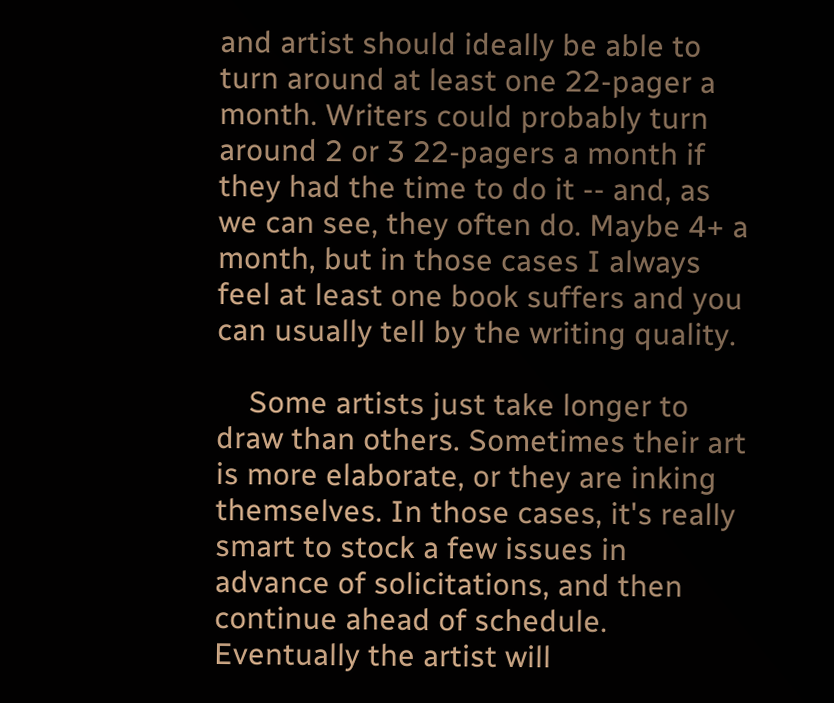and artist should ideally be able to turn around at least one 22-pager a month. Writers could probably turn around 2 or 3 22-pagers a month if they had the time to do it -- and, as we can see, they often do. Maybe 4+ a month, but in those cases I always feel at least one book suffers and you can usually tell by the writing quality.

    Some artists just take longer to draw than others. Sometimes their art is more elaborate, or they are inking themselves. In those cases, it's really smart to stock a few issues in advance of solicitations, and then continue ahead of schedule. Eventually the artist will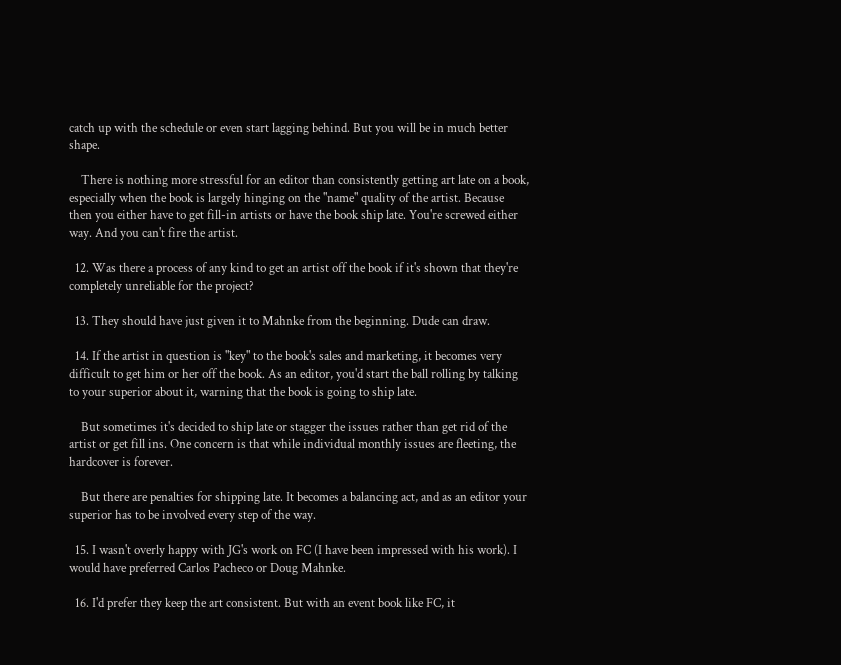catch up with the schedule or even start lagging behind. But you will be in much better shape.

    There is nothing more stressful for an editor than consistently getting art late on a book, especially when the book is largely hinging on the "name" quality of the artist. Because then you either have to get fill-in artists or have the book ship late. You're screwed either way. And you can't fire the artist.

  12. Was there a process of any kind to get an artist off the book if it's shown that they're completely unreliable for the project?

  13. They should have just given it to Mahnke from the beginning. Dude can draw.

  14. If the artist in question is "key" to the book's sales and marketing, it becomes very difficult to get him or her off the book. As an editor, you'd start the ball rolling by talking to your superior about it, warning that the book is going to ship late.

    But sometimes it's decided to ship late or stagger the issues rather than get rid of the artist or get fill ins. One concern is that while individual monthly issues are fleeting, the hardcover is forever.

    But there are penalties for shipping late. It becomes a balancing act, and as an editor your superior has to be involved every step of the way.

  15. I wasn't overly happy with JG's work on FC (I have been impressed with his work). I would have preferred Carlos Pacheco or Doug Mahnke.

  16. I'd prefer they keep the art consistent. But with an event book like FC, it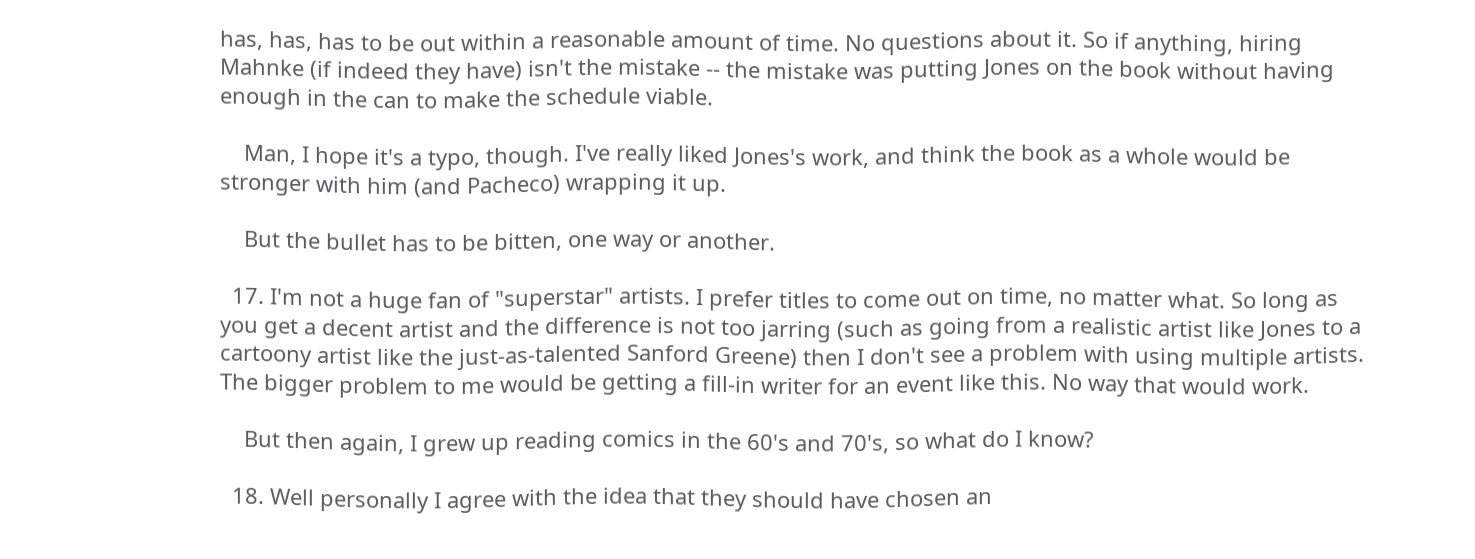has, has, has to be out within a reasonable amount of time. No questions about it. So if anything, hiring Mahnke (if indeed they have) isn't the mistake -- the mistake was putting Jones on the book without having enough in the can to make the schedule viable.

    Man, I hope it's a typo, though. I've really liked Jones's work, and think the book as a whole would be stronger with him (and Pacheco) wrapping it up.

    But the bullet has to be bitten, one way or another.

  17. I'm not a huge fan of "superstar" artists. I prefer titles to come out on time, no matter what. So long as you get a decent artist and the difference is not too jarring (such as going from a realistic artist like Jones to a cartoony artist like the just-as-talented Sanford Greene) then I don't see a problem with using multiple artists. The bigger problem to me would be getting a fill-in writer for an event like this. No way that would work.

    But then again, I grew up reading comics in the 60's and 70's, so what do I know?

  18. Well personally I agree with the idea that they should have chosen an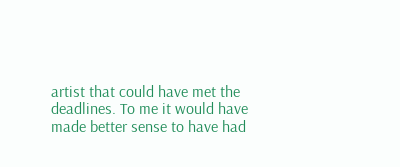artist that could have met the deadlines. To me it would have made better sense to have had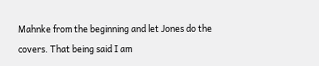Mahnke from the beginning and let Jones do the covers. That being said I am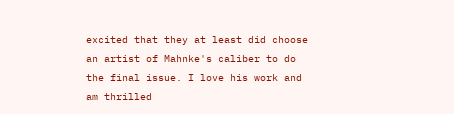excited that they at least did choose an artist of Mahnke's caliber to do the final issue. I love his work and am thrilled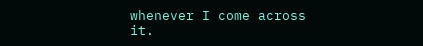whenever I come across it.